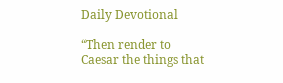Daily Devotional

“Then render to Caesar the things that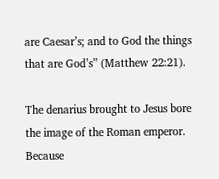are Caesar’s; and to God the things that are God’s” (Matthew 22:21).

The denarius brought to Jesus bore the image of the Roman emperor. Because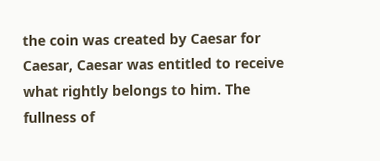the coin was created by Caesar for Caesar, Caesar was entitled to receive what rightly belongs to him. The fullness of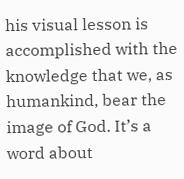his visual lesson is accomplished with the knowledge that we, as humankind, bear the image of God. It’s a word about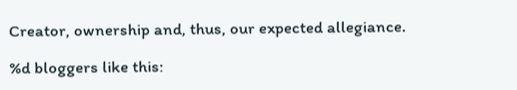Creator, ownership and, thus, our expected allegiance.

%d bloggers like this: